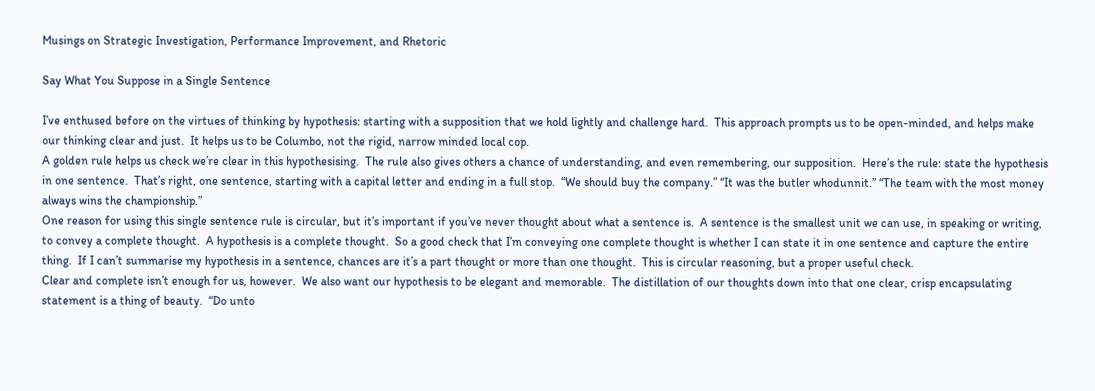Musings on Strategic Investigation, Performance Improvement, and Rhetoric

Say What You Suppose in a Single Sentence

I’ve enthused before on the virtues of thinking by hypothesis: starting with a supposition that we hold lightly and challenge hard.  This approach prompts us to be open-minded, and helps make our thinking clear and just.  It helps us to be Columbo, not the rigid, narrow minded local cop.
A golden rule helps us check we’re clear in this hypothesising.  The rule also gives others a chance of understanding, and even remembering, our supposition.  Here’s the rule: state the hypothesis in one sentence.  That’s right, one sentence, starting with a capital letter and ending in a full stop.  “We should buy the company.” “It was the butler whodunnit.” “The team with the most money always wins the championship.”
One reason for using this single sentence rule is circular, but it’s important if you’ve never thought about what a sentence is.  A sentence is the smallest unit we can use, in speaking or writing, to convey a complete thought.  A hypothesis is a complete thought.  So a good check that I’m conveying one complete thought is whether I can state it in one sentence and capture the entire thing.  If I can’t summarise my hypothesis in a sentence, chances are it’s a part thought or more than one thought.  This is circular reasoning, but a proper useful check.
Clear and complete isn’t enough for us, however.  We also want our hypothesis to be elegant and memorable.  The distillation of our thoughts down into that one clear, crisp encapsulating statement is a thing of beauty.  “Do unto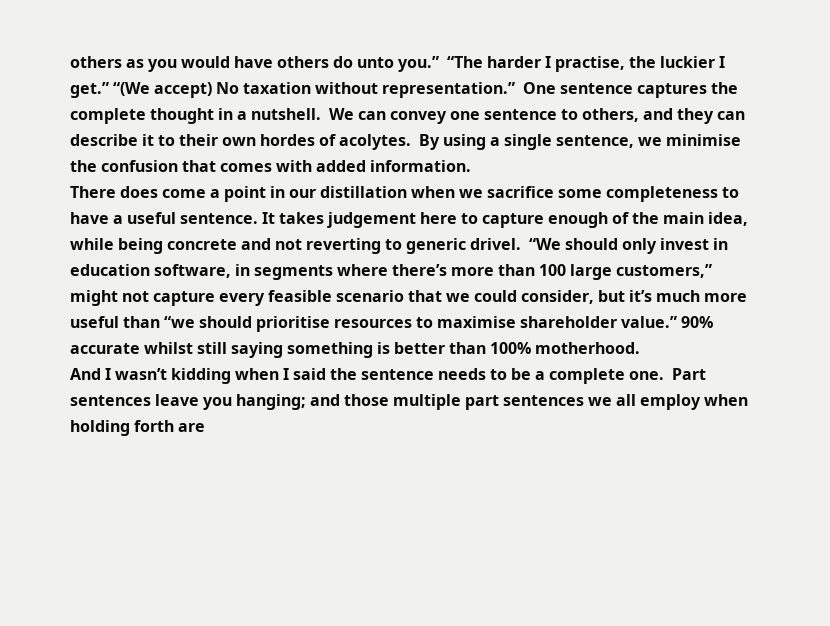others as you would have others do unto you.”  “The harder I practise, the luckier I get.” “(We accept) No taxation without representation.”  One sentence captures the complete thought in a nutshell.  We can convey one sentence to others, and they can describe it to their own hordes of acolytes.  By using a single sentence, we minimise the confusion that comes with added information.
There does come a point in our distillation when we sacrifice some completeness to have a useful sentence. It takes judgement here to capture enough of the main idea, while being concrete and not reverting to generic drivel.  “We should only invest in education software, in segments where there’s more than 100 large customers,” might not capture every feasible scenario that we could consider, but it’s much more useful than “we should prioritise resources to maximise shareholder value.” 90% accurate whilst still saying something is better than 100% motherhood.
And I wasn’t kidding when I said the sentence needs to be a complete one.  Part sentences leave you hanging; and those multiple part sentences we all employ when holding forth are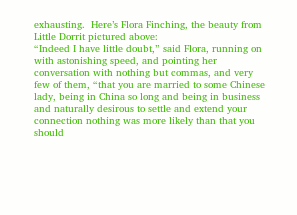exhausting.  Here’s Flora Finching, the beauty from Little Dorrit pictured above:
“Indeed I have little doubt,” said Flora, running on with astonishing speed, and pointing her conversation with nothing but commas, and very few of them, “that you are married to some Chinese lady, being in China so long and being in business and naturally desirous to settle and extend your connection nothing was more likely than that you should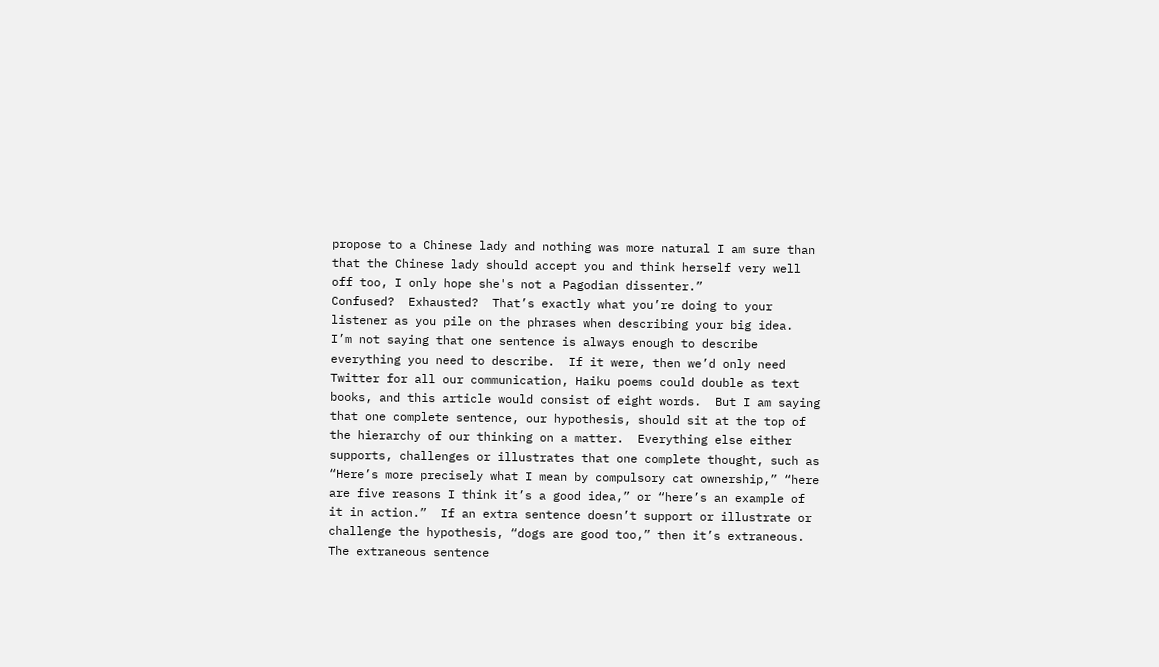propose to a Chinese lady and nothing was more natural I am sure than that the Chinese lady should accept you and think herself very well off too, I only hope she's not a Pagodian dissenter.”
Confused?  Exhausted?  That’s exactly what you’re doing to your listener as you pile on the phrases when describing your big idea.
I’m not saying that one sentence is always enough to describe everything you need to describe.  If it were, then we’d only need Twitter for all our communication, Haiku poems could double as text books, and this article would consist of eight words.  But I am saying that one complete sentence, our hypothesis, should sit at the top of the hierarchy of our thinking on a matter.  Everything else either supports, challenges or illustrates that one complete thought, such as “Here’s more precisely what I mean by compulsory cat ownership,” “here are five reasons I think it’s a good idea,” or “here’s an example of it in action.”  If an extra sentence doesn’t support or illustrate or challenge the hypothesis, “dogs are good too,” then it’s extraneous.  The extraneous sentence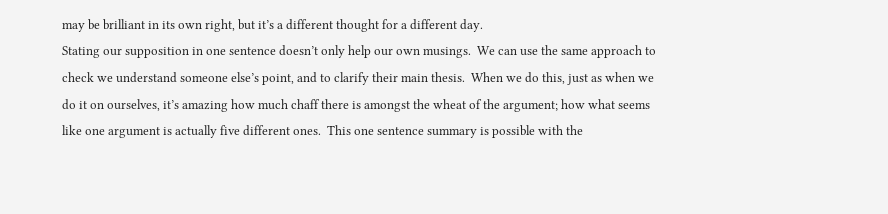may be brilliant in its own right, but it’s a different thought for a different day.
Stating our supposition in one sentence doesn’t only help our own musings.  We can use the same approach to check we understand someone else’s point, and to clarify their main thesis.  When we do this, just as when we do it on ourselves, it’s amazing how much chaff there is amongst the wheat of the argument; how what seems like one argument is actually five different ones.  This one sentence summary is possible with the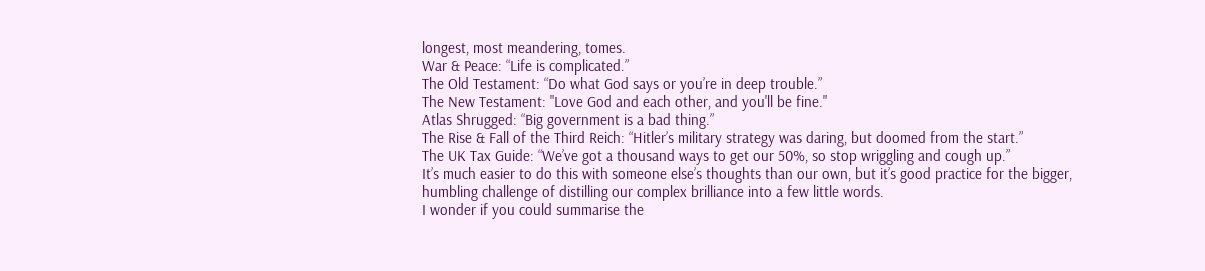longest, most meandering, tomes.
War & Peace: “Life is complicated.”
The Old Testament: “Do what God says or you’re in deep trouble.”
The New Testament: "Love God and each other, and you'll be fine."
Atlas Shrugged: “Big government is a bad thing.”
The Rise & Fall of the Third Reich: “Hitler’s military strategy was daring, but doomed from the start.”
The UK Tax Guide: “We’ve got a thousand ways to get our 50%, so stop wriggling and cough up.”
It’s much easier to do this with someone else’s thoughts than our own, but it’s good practice for the bigger, humbling challenge of distilling our complex brilliance into a few little words.
I wonder if you could summarise the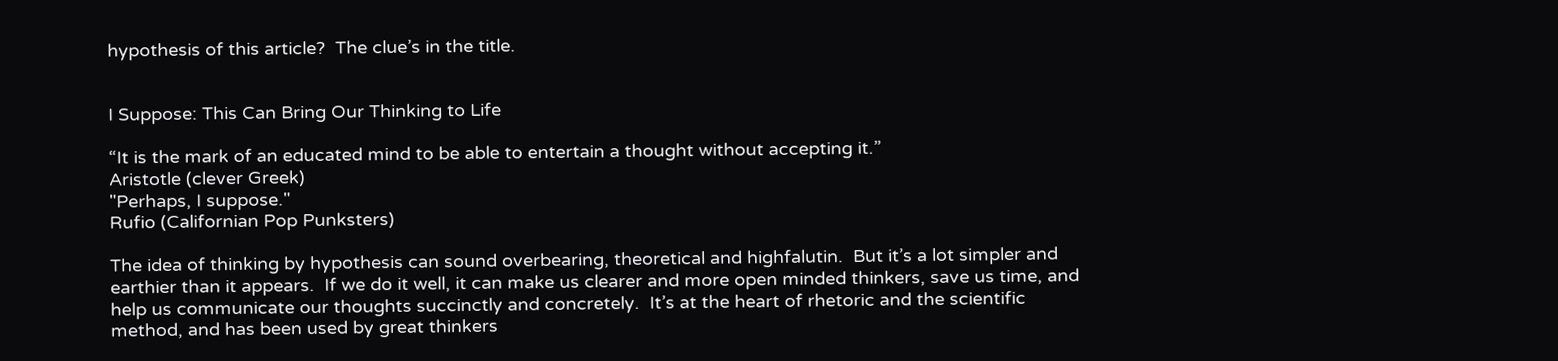hypothesis of this article?  The clue’s in the title.


I Suppose: This Can Bring Our Thinking to Life

“It is the mark of an educated mind to be able to entertain a thought without accepting it.”
Aristotle (clever Greek)
"Perhaps, I suppose."
Rufio (Californian Pop Punksters)

The idea of thinking by hypothesis can sound overbearing, theoretical and highfalutin.  But it’s a lot simpler and earthier than it appears.  If we do it well, it can make us clearer and more open minded thinkers, save us time, and help us communicate our thoughts succinctly and concretely.  It’s at the heart of rhetoric and the scientific method, and has been used by great thinkers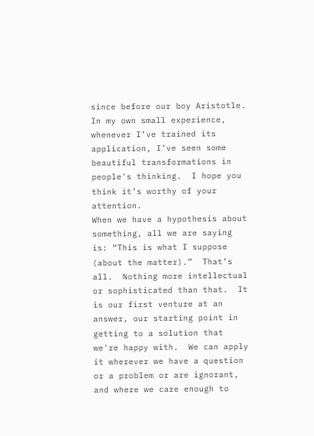since before our boy Aristotle.  In my own small experience, whenever I’ve trained its application, I’ve seen some beautiful transformations in people's thinking.  I hope you think it’s worthy of your attention.
When we have a hypothesis about something, all we are saying is: “This is what I suppose (about the matter).”  That’s all.  Nothing more intellectual or sophisticated than that.  It is our first venture at an answer, our starting point in getting to a solution that we're happy with.  We can apply it wherever we have a question or a problem or are ignorant, and where we care enough to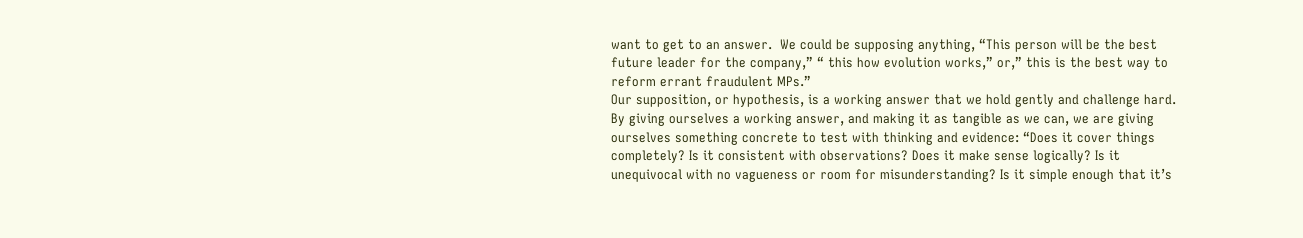want to get to an answer.  We could be supposing anything, “This person will be the best future leader for the company,” “ this how evolution works,” or,” this is the best way to reform errant fraudulent MPs.”
Our supposition, or hypothesis, is a working answer that we hold gently and challenge hard.  By giving ourselves a working answer, and making it as tangible as we can, we are giving ourselves something concrete to test with thinking and evidence: “Does it cover things completely? Is it consistent with observations? Does it make sense logically? Is it unequivocal with no vagueness or room for misunderstanding? Is it simple enough that it’s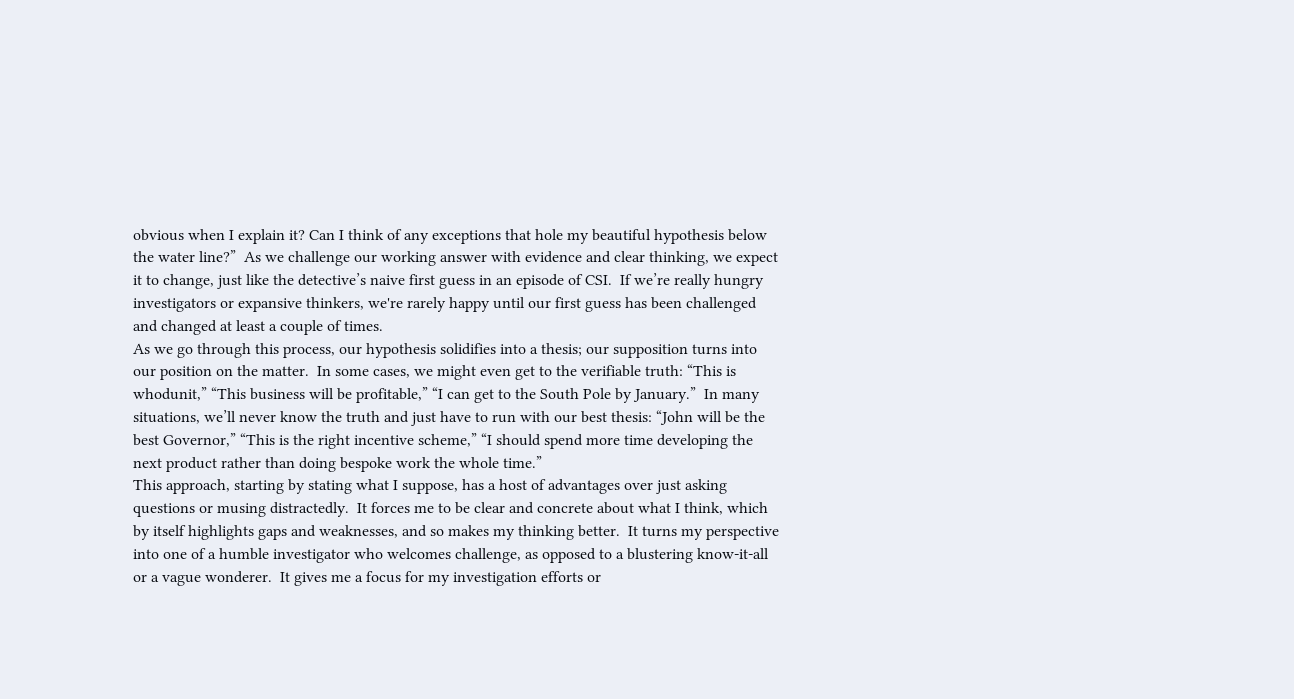obvious when I explain it? Can I think of any exceptions that hole my beautiful hypothesis below the water line?”  As we challenge our working answer with evidence and clear thinking, we expect it to change, just like the detective’s naive first guess in an episode of CSI.  If we’re really hungry investigators or expansive thinkers, we're rarely happy until our first guess has been challenged and changed at least a couple of times.
As we go through this process, our hypothesis solidifies into a thesis; our supposition turns into our position on the matter.  In some cases, we might even get to the verifiable truth: “This is whodunit,” “This business will be profitable,” “I can get to the South Pole by January.”  In many situations, we’ll never know the truth and just have to run with our best thesis: “John will be the best Governor,” “This is the right incentive scheme,” “I should spend more time developing the next product rather than doing bespoke work the whole time.”
This approach, starting by stating what I suppose, has a host of advantages over just asking questions or musing distractedly.  It forces me to be clear and concrete about what I think, which by itself highlights gaps and weaknesses, and so makes my thinking better.  It turns my perspective into one of a humble investigator who welcomes challenge, as opposed to a blustering know-it-all or a vague wonderer.  It gives me a focus for my investigation efforts or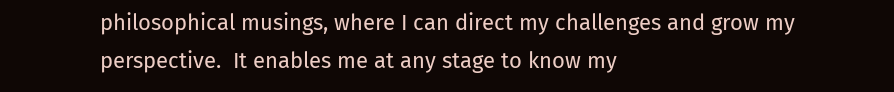philosophical musings, where I can direct my challenges and grow my perspective.  It enables me at any stage to know my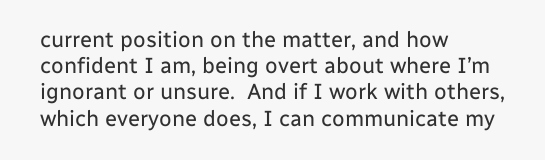current position on the matter, and how confident I am, being overt about where I’m ignorant or unsure.  And if I work with others, which everyone does, I can communicate my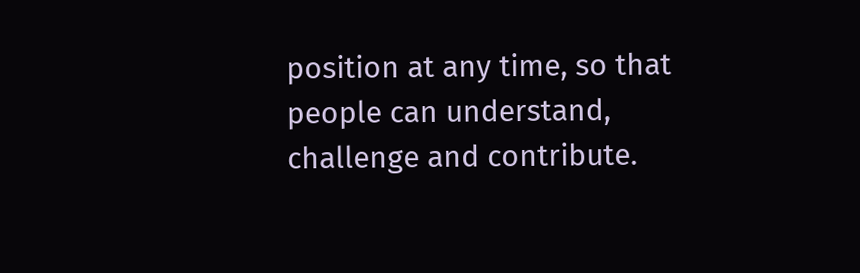position at any time, so that people can understand, challenge and contribute.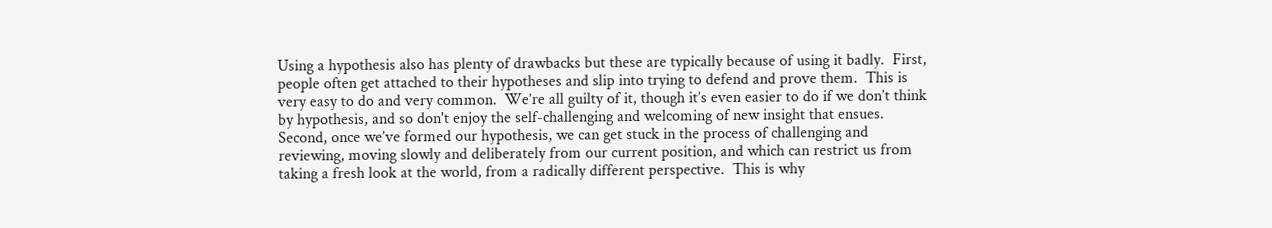Using a hypothesis also has plenty of drawbacks but these are typically because of using it badly.  First, people often get attached to their hypotheses and slip into trying to defend and prove them.  This is very easy to do and very common.  We’re all guilty of it, though it’s even easier to do if we don’t think by hypothesis, and so don't enjoy the self-challenging and welcoming of new insight that ensues.  Second, once we’ve formed our hypothesis, we can get stuck in the process of challenging and reviewing, moving slowly and deliberately from our current position, and which can restrict us from taking a fresh look at the world, from a radically different perspective.  This is why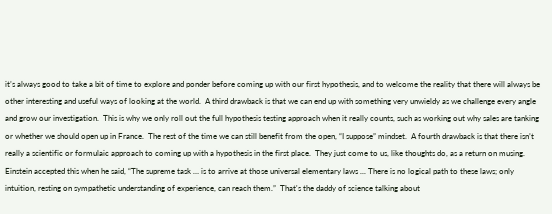it’s always good to take a bit of time to explore and ponder before coming up with our first hypothesis, and to welcome the reality that there will always be other interesting and useful ways of looking at the world.  A third drawback is that we can end up with something very unwieldy as we challenge every angle and grow our investigation.  This is why we only roll out the full hypothesis testing approach when it really counts, such as working out why sales are tanking or whether we should open up in France.  The rest of the time we can still benefit from the open, “I suppose” mindset.  A fourth drawback is that there isn’t really a scientific or formulaic approach to coming up with a hypothesis in the first place.  They just come to us, like thoughts do, as a return on musing.  Einstein accepted this when he said, “The supreme task … is to arrive at those universal elementary laws ... There is no logical path to these laws; only intuition, resting on sympathetic understanding of experience, can reach them.”  That's the daddy of science talking about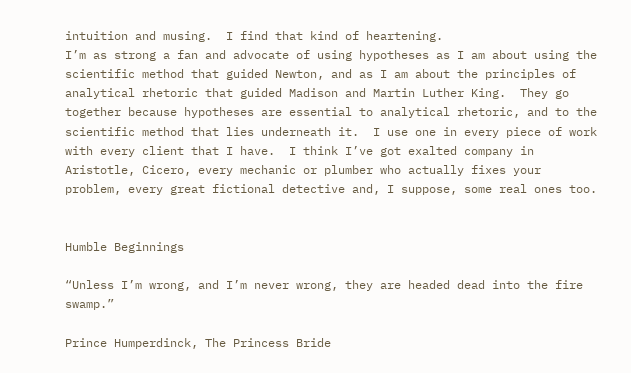intuition and musing.  I find that kind of heartening.
I’m as strong a fan and advocate of using hypotheses as I am about using the scientific method that guided Newton, and as I am about the principles of analytical rhetoric that guided Madison and Martin Luther King.  They go together because hypotheses are essential to analytical rhetoric, and to the scientific method that lies underneath it.  I use one in every piece of work with every client that I have.  I think I’ve got exalted company in Aristotle, Cicero, every mechanic or plumber who actually fixes your problem, every great fictional detective and, I suppose, some real ones too.


Humble Beginnings

“Unless I’m wrong, and I’m never wrong, they are headed dead into the fire swamp.”

Prince Humperdinck, The Princess Bride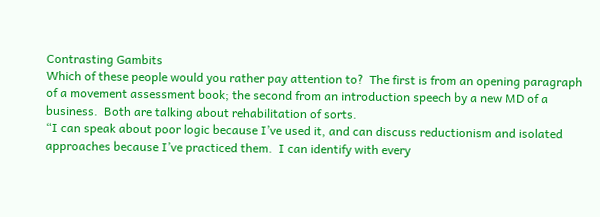Contrasting Gambits
Which of these people would you rather pay attention to?  The first is from an opening paragraph of a movement assessment book; the second from an introduction speech by a new MD of a business.  Both are talking about rehabilitation of sorts.
“I can speak about poor logic because I’ve used it, and can discuss reductionism and isolated approaches because I’ve practiced them.  I can identify with every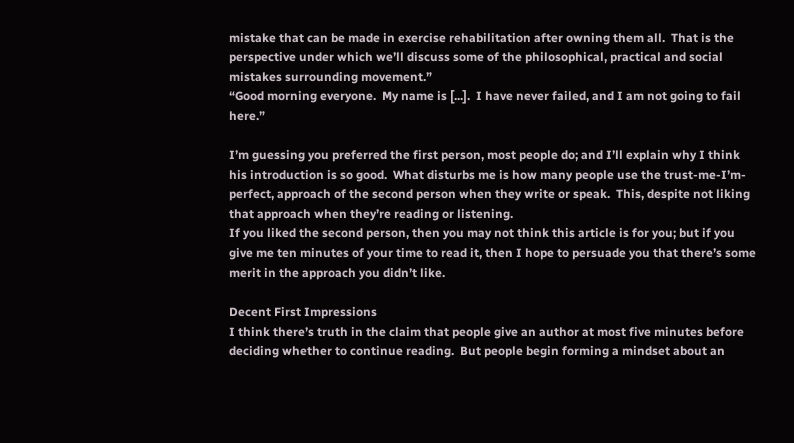mistake that can be made in exercise rehabilitation after owning them all.  That is the perspective under which we’ll discuss some of the philosophical, practical and social mistakes surrounding movement.”
“Good morning everyone.  My name is [...].  I have never failed, and I am not going to fail here.”

I’m guessing you preferred the first person, most people do; and I’ll explain why I think his introduction is so good.  What disturbs me is how many people use the trust-me-I’m-perfect, approach of the second person when they write or speak.  This, despite not liking that approach when they’re reading or listening.
If you liked the second person, then you may not think this article is for you; but if you give me ten minutes of your time to read it, then I hope to persuade you that there’s some merit in the approach you didn’t like.

Decent First Impressions
I think there’s truth in the claim that people give an author at most five minutes before deciding whether to continue reading.  But people begin forming a mindset about an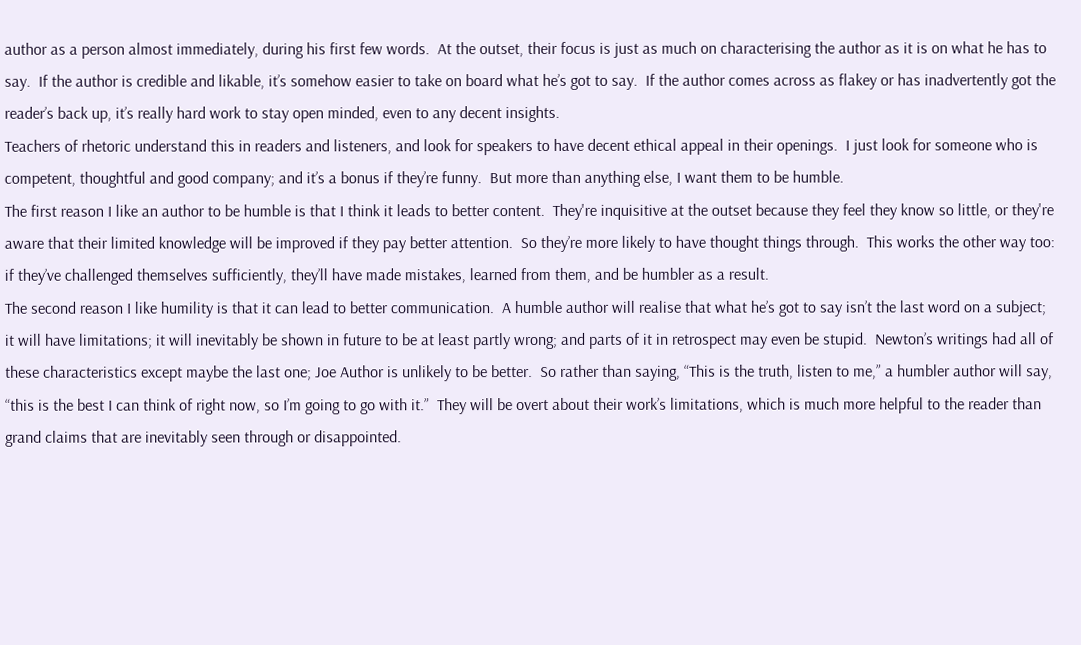author as a person almost immediately, during his first few words.  At the outset, their focus is just as much on characterising the author as it is on what he has to say.  If the author is credible and likable, it’s somehow easier to take on board what he’s got to say.  If the author comes across as flakey or has inadvertently got the reader’s back up, it’s really hard work to stay open minded, even to any decent insights.
Teachers of rhetoric understand this in readers and listeners, and look for speakers to have decent ethical appeal in their openings.  I just look for someone who is competent, thoughtful and good company; and it’s a bonus if they’re funny.  But more than anything else, I want them to be humble.
The first reason I like an author to be humble is that I think it leads to better content.  They're inquisitive at the outset because they feel they know so little, or they're aware that their limited knowledge will be improved if they pay better attention.  So they’re more likely to have thought things through.  This works the other way too: if they’ve challenged themselves sufficiently, they’ll have made mistakes, learned from them, and be humbler as a result.
The second reason I like humility is that it can lead to better communication.  A humble author will realise that what he’s got to say isn’t the last word on a subject; it will have limitations; it will inevitably be shown in future to be at least partly wrong; and parts of it in retrospect may even be stupid.  Newton’s writings had all of these characteristics except maybe the last one; Joe Author is unlikely to be better.  So rather than saying, “This is the truth, listen to me,” a humbler author will say, “this is the best I can think of right now, so I’m going to go with it.”  They will be overt about their work’s limitations, which is much more helpful to the reader than grand claims that are inevitably seen through or disappointed.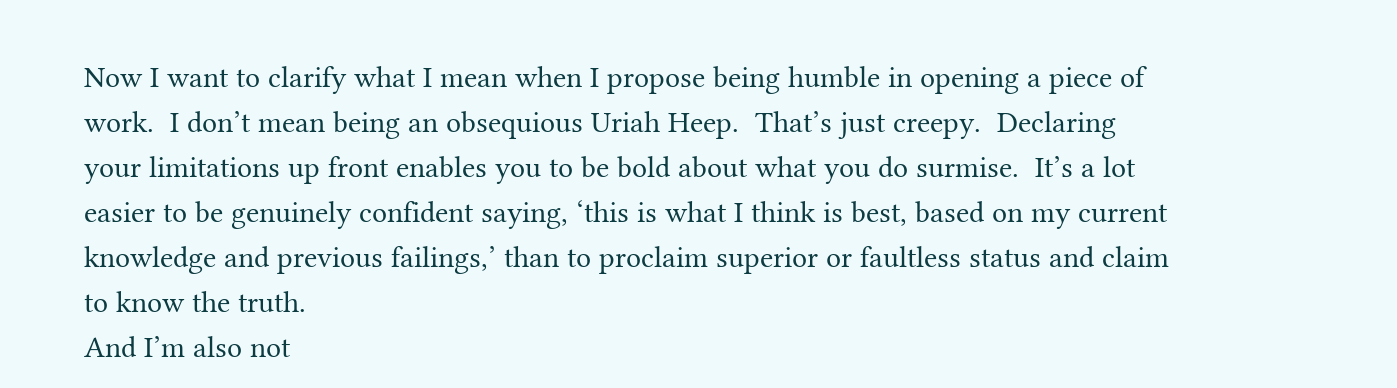Now I want to clarify what I mean when I propose being humble in opening a piece of work.  I don’t mean being an obsequious Uriah Heep.  That’s just creepy.  Declaring your limitations up front enables you to be bold about what you do surmise.  It’s a lot easier to be genuinely confident saying, ‘this is what I think is best, based on my current knowledge and previous failings,’ than to proclaim superior or faultless status and claim to know the truth.
And I’m also not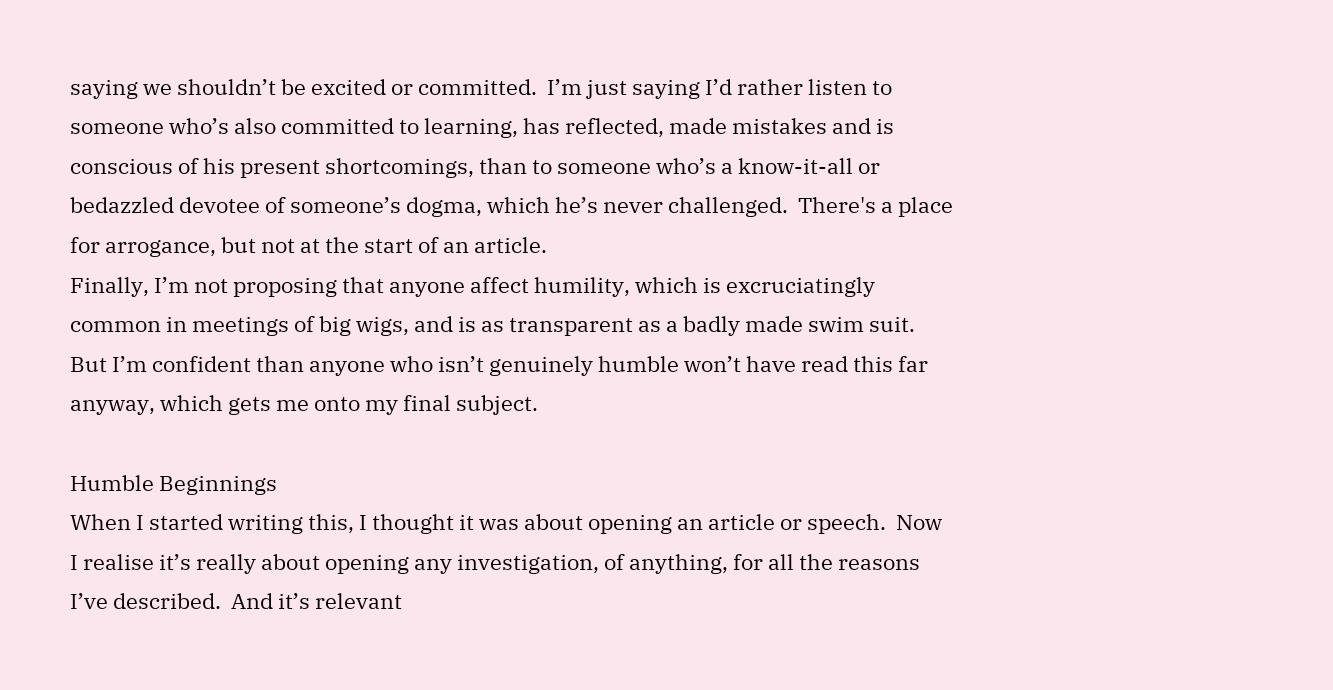saying we shouldn’t be excited or committed.  I’m just saying I’d rather listen to someone who’s also committed to learning, has reflected, made mistakes and is conscious of his present shortcomings, than to someone who’s a know-it-all or bedazzled devotee of someone’s dogma, which he’s never challenged.  There's a place for arrogance, but not at the start of an article.
Finally, I’m not proposing that anyone affect humility, which is excruciatingly common in meetings of big wigs, and is as transparent as a badly made swim suit.  But I’m confident than anyone who isn’t genuinely humble won’t have read this far anyway, which gets me onto my final subject.

Humble Beginnings
When I started writing this, I thought it was about opening an article or speech.  Now I realise it’s really about opening any investigation, of anything, for all the reasons I’ve described.  And it’s relevant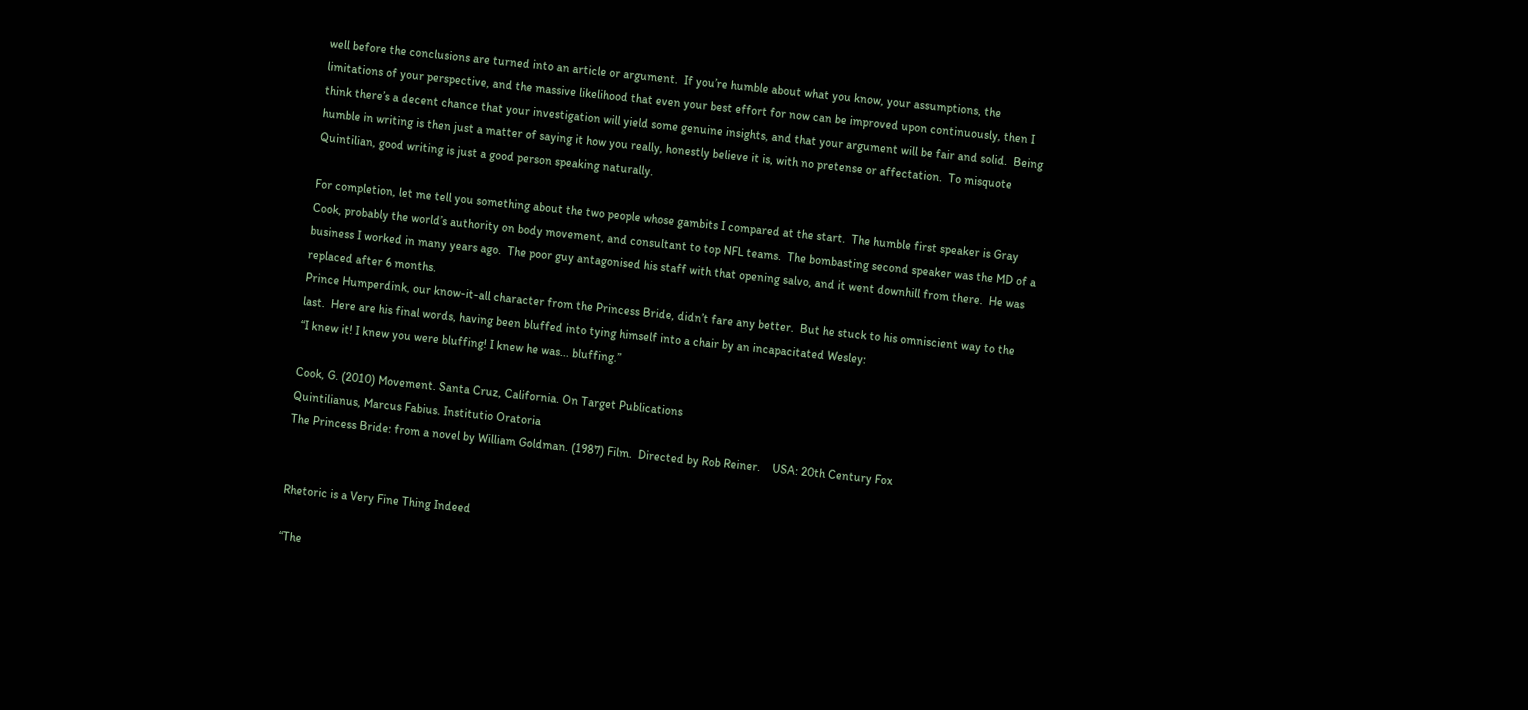well before the conclusions are turned into an article or argument.  If you’re humble about what you know, your assumptions, the limitations of your perspective, and the massive likelihood that even your best effort for now can be improved upon continuously, then I think there’s a decent chance that your investigation will yield some genuine insights, and that your argument will be fair and solid.  Being humble in writing is then just a matter of saying it how you really, honestly believe it is, with no pretense or affectation.  To misquote Quintilian, good writing is just a good person speaking naturally.

For completion, let me tell you something about the two people whose gambits I compared at the start.  The humble first speaker is Gray Cook, probably the world’s authority on body movement, and consultant to top NFL teams.  The bombasting second speaker was the MD of a business I worked in many years ago.  The poor guy antagonised his staff with that opening salvo, and it went downhill from there.  He was replaced after 6 months.
Prince Humperdink, our know-it-all character from the Princess Bride, didn’t fare any better.  But he stuck to his omniscient way to the last.  Here are his final words, having been bluffed into tying himself into a chair by an incapacitated Wesley:
“I knew it! I knew you were bluffing! I knew he was... bluffing.”

Cook, G. (2010) Movement. Santa Cruz, California. On Target Publications
Quintilianus, Marcus Fabius. Institutio Oratoria
The Princess Bride: from a novel by William Goldman. (1987) Film.  Directed by Rob Reiner.    USA: 20th Century Fox


Rhetoric is a Very Fine Thing Indeed

“The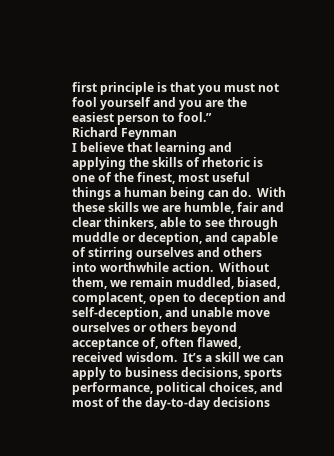first principle is that you must not fool yourself and you are the easiest person to fool.”
Richard Feynman
I believe that learning and applying the skills of rhetoric is one of the finest, most useful things a human being can do.  With these skills we are humble, fair and clear thinkers, able to see through muddle or deception, and capable of stirring ourselves and others into worthwhile action.  Without them, we remain muddled, biased, complacent, open to deception and self-deception, and unable move ourselves or others beyond acceptance of, often flawed, received wisdom.  It’s a skill we can apply to business decisions, sports performance, political choices, and most of the day-to-day decisions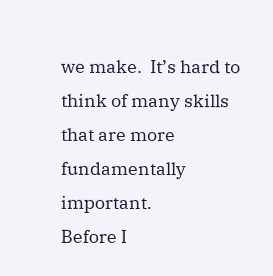we make.  It’s hard to think of many skills that are more fundamentally important.
Before I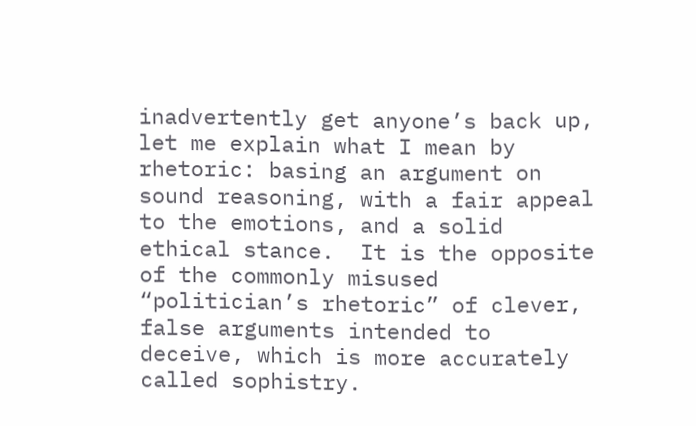inadvertently get anyone’s back up, let me explain what I mean by rhetoric: basing an argument on sound reasoning, with a fair appeal to the emotions, and a solid ethical stance.  It is the opposite of the commonly misused “politician’s rhetoric” of clever, false arguments intended to deceive, which is more accurately called sophistry.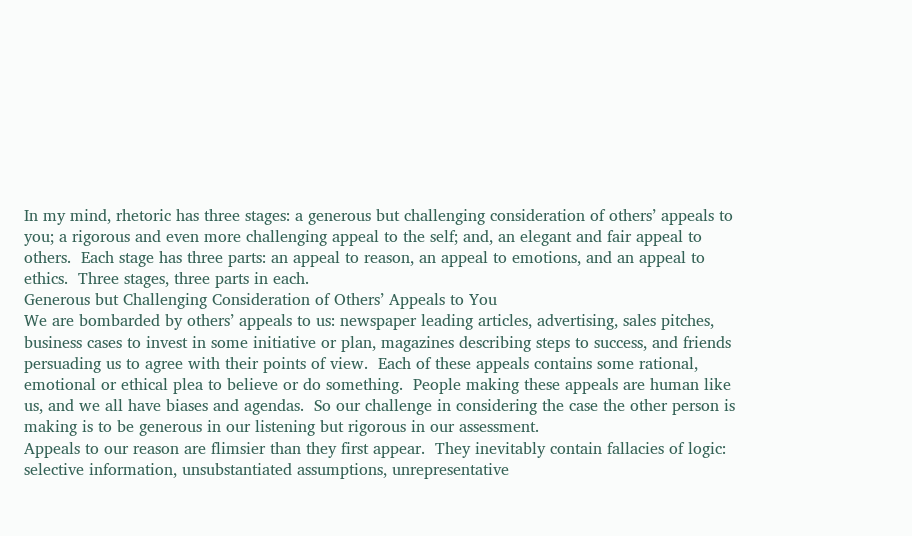In my mind, rhetoric has three stages: a generous but challenging consideration of others’ appeals to you; a rigorous and even more challenging appeal to the self; and, an elegant and fair appeal to others.  Each stage has three parts: an appeal to reason, an appeal to emotions, and an appeal to ethics.  Three stages, three parts in each.
Generous but Challenging Consideration of Others’ Appeals to You
We are bombarded by others’ appeals to us: newspaper leading articles, advertising, sales pitches, business cases to invest in some initiative or plan, magazines describing steps to success, and friends persuading us to agree with their points of view.  Each of these appeals contains some rational, emotional or ethical plea to believe or do something.  People making these appeals are human like us, and we all have biases and agendas.  So our challenge in considering the case the other person is making is to be generous in our listening but rigorous in our assessment.
Appeals to our reason are flimsier than they first appear.  They inevitably contain fallacies of logic: selective information, unsubstantiated assumptions, unrepresentative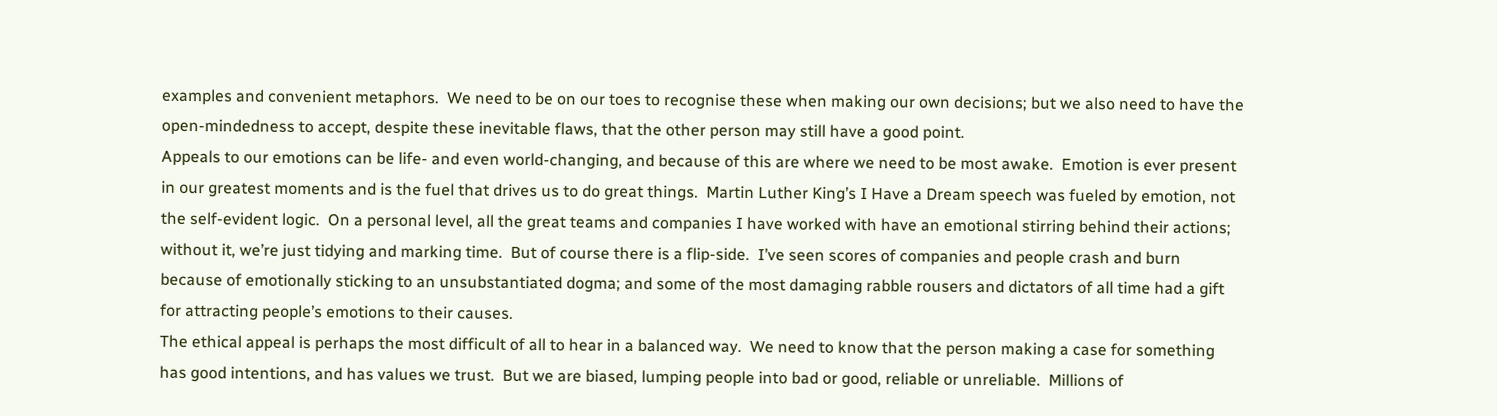examples and convenient metaphors.  We need to be on our toes to recognise these when making our own decisions; but we also need to have the open-mindedness to accept, despite these inevitable flaws, that the other person may still have a good point.
Appeals to our emotions can be life- and even world-changing, and because of this are where we need to be most awake.  Emotion is ever present in our greatest moments and is the fuel that drives us to do great things.  Martin Luther King’s I Have a Dream speech was fueled by emotion, not the self-evident logic.  On a personal level, all the great teams and companies I have worked with have an emotional stirring behind their actions; without it, we’re just tidying and marking time.  But of course there is a flip-side.  I’ve seen scores of companies and people crash and burn because of emotionally sticking to an unsubstantiated dogma; and some of the most damaging rabble rousers and dictators of all time had a gift for attracting people’s emotions to their causes.
The ethical appeal is perhaps the most difficult of all to hear in a balanced way.  We need to know that the person making a case for something has good intentions, and has values we trust.  But we are biased, lumping people into bad or good, reliable or unreliable.  Millions of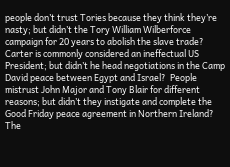people don’t trust Tories because they think they’re nasty; but didn’t the Tory William Wilberforce campaign for 20 years to abolish the slave trade?  Carter is commonly considered an ineffectual US President; but didn’t he head negotiations in the Camp David peace between Egypt and Israel?  People mistrust John Major and Tony Blair for different reasons; but didn’t they instigate and complete the Good Friday peace agreement in Northern Ireland?  The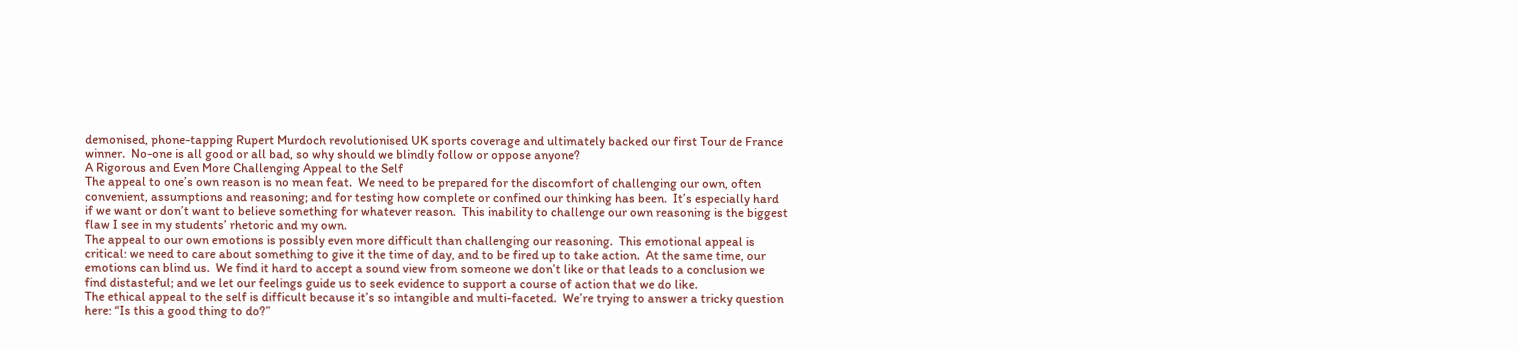demonised, phone-tapping Rupert Murdoch revolutionised UK sports coverage and ultimately backed our first Tour de France winner.  No-one is all good or all bad, so why should we blindly follow or oppose anyone?
A Rigorous and Even More Challenging Appeal to the Self
The appeal to one’s own reason is no mean feat.  We need to be prepared for the discomfort of challenging our own, often convenient, assumptions and reasoning; and for testing how complete or confined our thinking has been.  It’s especially hard if we want or don’t want to believe something for whatever reason.  This inability to challenge our own reasoning is the biggest flaw I see in my students’ rhetoric and my own.
The appeal to our own emotions is possibly even more difficult than challenging our reasoning.  This emotional appeal is critical: we need to care about something to give it the time of day, and to be fired up to take action.  At the same time, our emotions can blind us.  We find it hard to accept a sound view from someone we don’t like or that leads to a conclusion we find distasteful; and we let our feelings guide us to seek evidence to support a course of action that we do like.
The ethical appeal to the self is difficult because it’s so intangible and multi-faceted.  We’re trying to answer a tricky question here: “Is this a good thing to do?”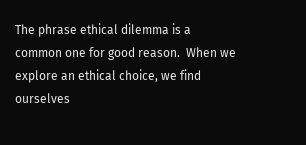The phrase ethical dilemma is a common one for good reason.  When we explore an ethical choice, we find ourselves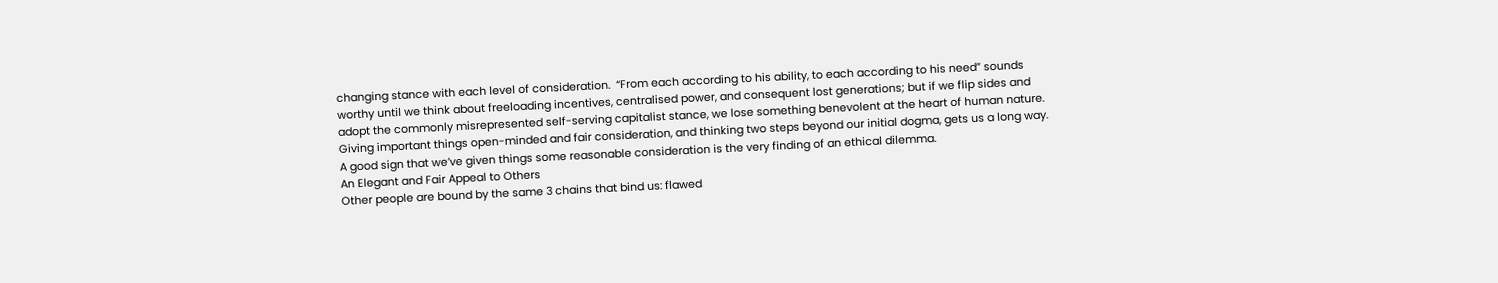changing stance with each level of consideration.  “From each according to his ability, to each according to his need” sounds worthy until we think about freeloading incentives, centralised power, and consequent lost generations; but if we flip sides and adopt the commonly misrepresented self-serving capitalist stance, we lose something benevolent at the heart of human nature.  Giving important things open-minded and fair consideration, and thinking two steps beyond our initial dogma, gets us a long way.   A good sign that we’ve given things some reasonable consideration is the very finding of an ethical dilemma.
An Elegant and Fair Appeal to Others
Other people are bound by the same 3 chains that bind us: flawed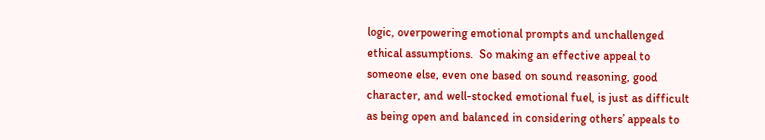logic, overpowering emotional prompts and unchallenged ethical assumptions.  So making an effective appeal to someone else, even one based on sound reasoning, good character, and well-stocked emotional fuel, is just as difficult as being open and balanced in considering others’ appeals to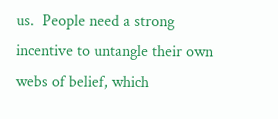us.  People need a strong incentive to untangle their own webs of belief, which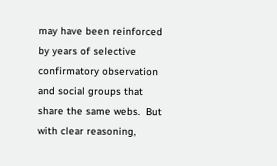may have been reinforced by years of selective confirmatory observation and social groups that share the same webs.  But with clear reasoning,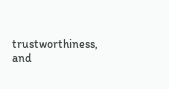trustworthiness, and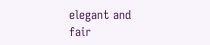elegant and fair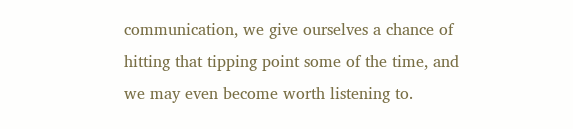communication, we give ourselves a chance of hitting that tipping point some of the time, and we may even become worth listening to.